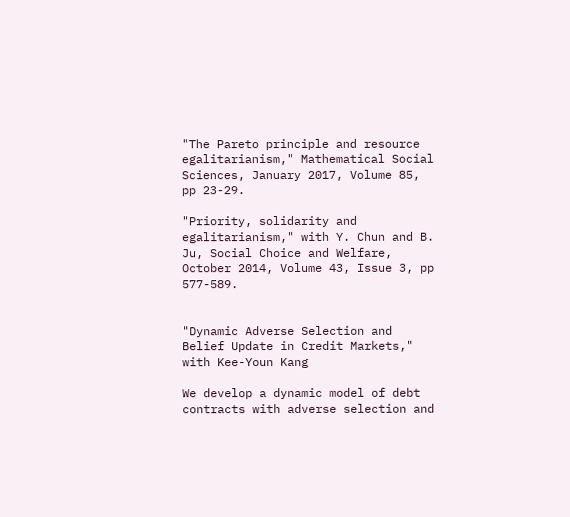"The Pareto principle and resource egalitarianism," Mathematical Social Sciences, January 2017, Volume 85, pp 23-29.

"Priority, solidarity and egalitarianism," with Y. Chun and B. Ju, Social Choice and Welfare, October 2014, Volume 43, Issue 3, pp 577-589.


"Dynamic Adverse Selection and Belief Update in Credit Markets," with Kee-Youn Kang

We develop a dynamic model of debt contracts with adverse selection and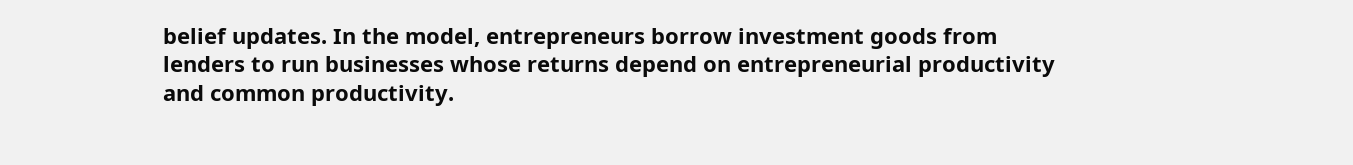belief updates. In the model, entrepreneurs borrow investment goods from lenders to run businesses whose returns depend on entrepreneurial productivity and common productivity.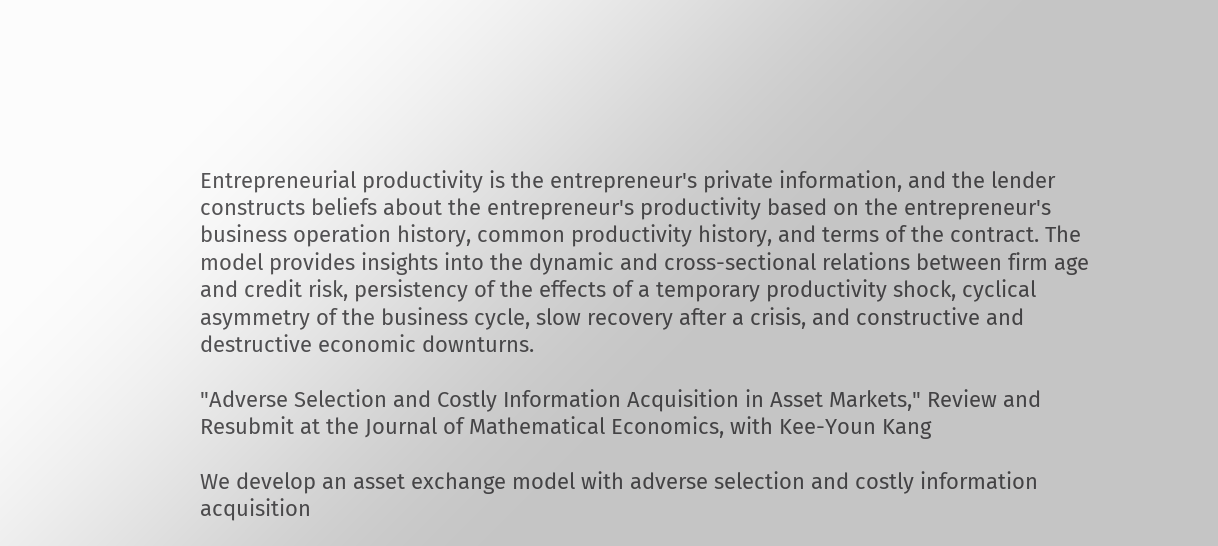Entrepreneurial productivity is the entrepreneur's private information, and the lender constructs beliefs about the entrepreneur's productivity based on the entrepreneur's business operation history, common productivity history, and terms of the contract. The model provides insights into the dynamic and cross-sectional relations between firm age and credit risk, persistency of the effects of a temporary productivity shock, cyclical asymmetry of the business cycle, slow recovery after a crisis, and constructive and destructive economic downturns.

"Adverse Selection and Costly Information Acquisition in Asset Markets," Review and Resubmit at the Journal of Mathematical Economics, with Kee-Youn Kang

We develop an asset exchange model with adverse selection and costly information acquisition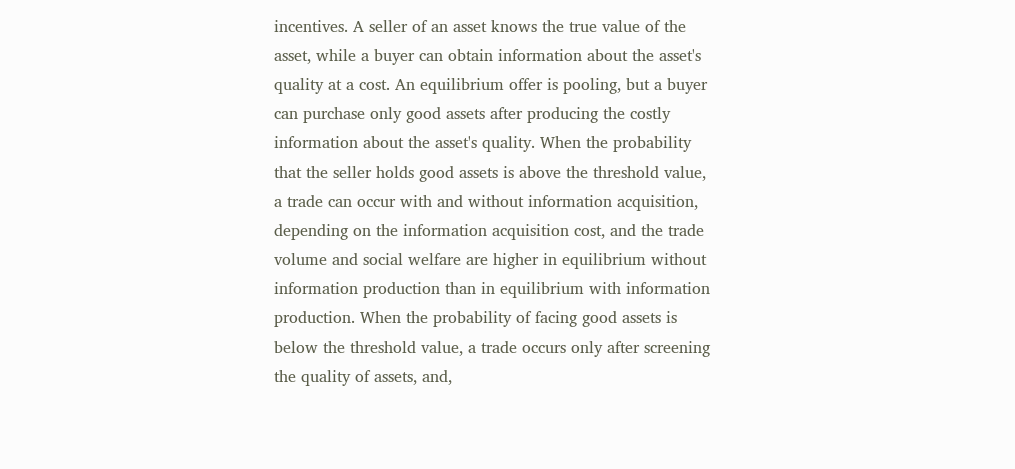incentives. A seller of an asset knows the true value of the asset, while a buyer can obtain information about the asset's quality at a cost. An equilibrium offer is pooling, but a buyer can purchase only good assets after producing the costly information about the asset's quality. When the probability that the seller holds good assets is above the threshold value, a trade can occur with and without information acquisition, depending on the information acquisition cost, and the trade volume and social welfare are higher in equilibrium without information production than in equilibrium with information production. When the probability of facing good assets is below the threshold value, a trade occurs only after screening the quality of assets, and,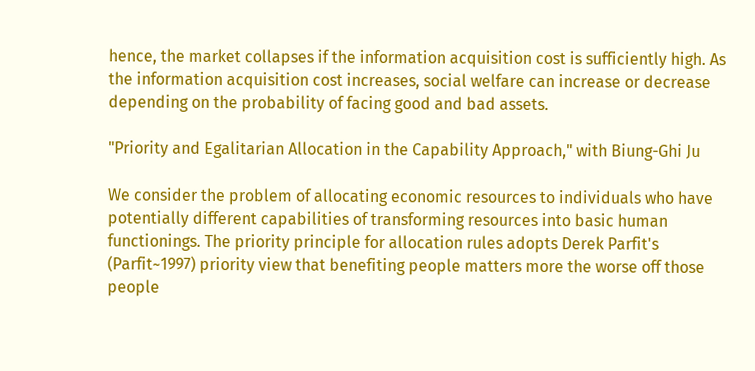hence, the market collapses if the information acquisition cost is sufficiently high. As the information acquisition cost increases, social welfare can increase or decrease depending on the probability of facing good and bad assets.

"Priority and Egalitarian Allocation in the Capability Approach," with Biung-Ghi Ju

We consider the problem of allocating economic resources to individuals who have potentially different capabilities of transforming resources into basic human functionings. The priority principle for allocation rules adopts Derek Parfit's (Parfit~1997) priority view that benefiting people matters more the worse off those people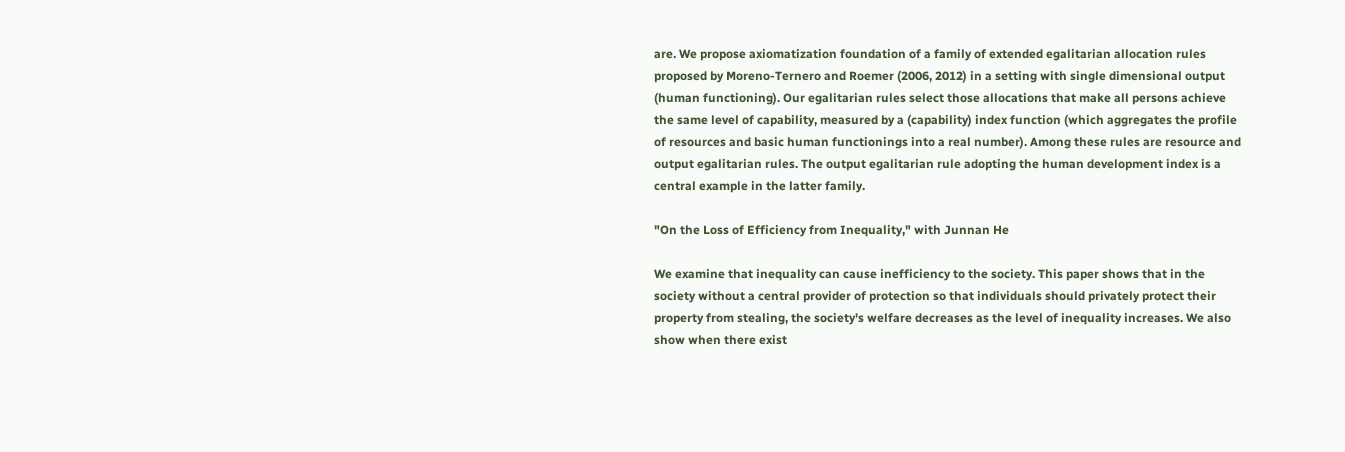are. We propose axiomatization foundation of a family of extended egalitarian allocation rules proposed by Moreno-Ternero and Roemer (2006, 2012) in a setting with single dimensional output (human functioning). Our egalitarian rules select those allocations that make all persons achieve the same level of capability, measured by a (capability) index function (which aggregates the profile of resources and basic human functionings into a real number). Among these rules are resource and output egalitarian rules. The output egalitarian rule adopting the human development index is a central example in the latter family.

"On the Loss of Efficiency from Inequality," with Junnan He

We examine that inequality can cause inefficiency to the society. This paper shows that in the society without a central provider of protection so that individuals should privately protect their property from stealing, the society's welfare decreases as the level of inequality increases. We also show when there exist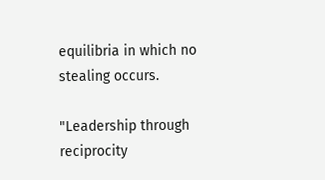equilibria in which no stealing occurs.

"Leadership through reciprocity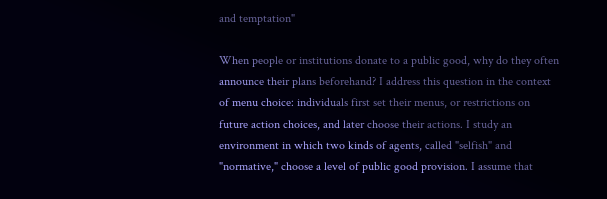and temptation"

When people or institutions donate to a public good, why do they often announce their plans beforehand? I address this question in the context of menu choice: individuals first set their menus, or restrictions on future action choices, and later choose their actions. I study an environment in which two kinds of agents, called "selfish" and "normative," choose a level of public good provision. I assume that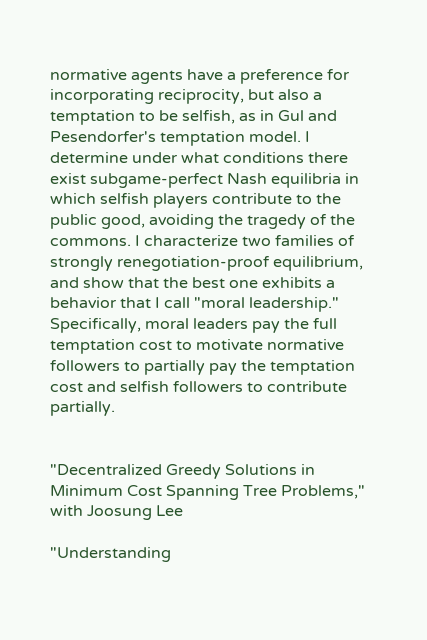normative agents have a preference for incorporating reciprocity, but also a temptation to be selfish, as in Gul and Pesendorfer's temptation model. I determine under what conditions there exist subgame-perfect Nash equilibria in which selfish players contribute to the public good, avoiding the tragedy of the commons. I characterize two families of strongly renegotiation-proof equilibrium, and show that the best one exhibits a behavior that I call "moral leadership." Specifically, moral leaders pay the full temptation cost to motivate normative followers to partially pay the temptation cost and selfish followers to contribute partially.


"Decentralized Greedy Solutions in Minimum Cost Spanning Tree Problems," with Joosung Lee

"Understanding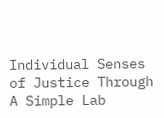Individual Senses of Justice Through A Simple Lab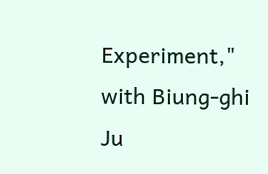Experiment," with Biung-ghi Ju